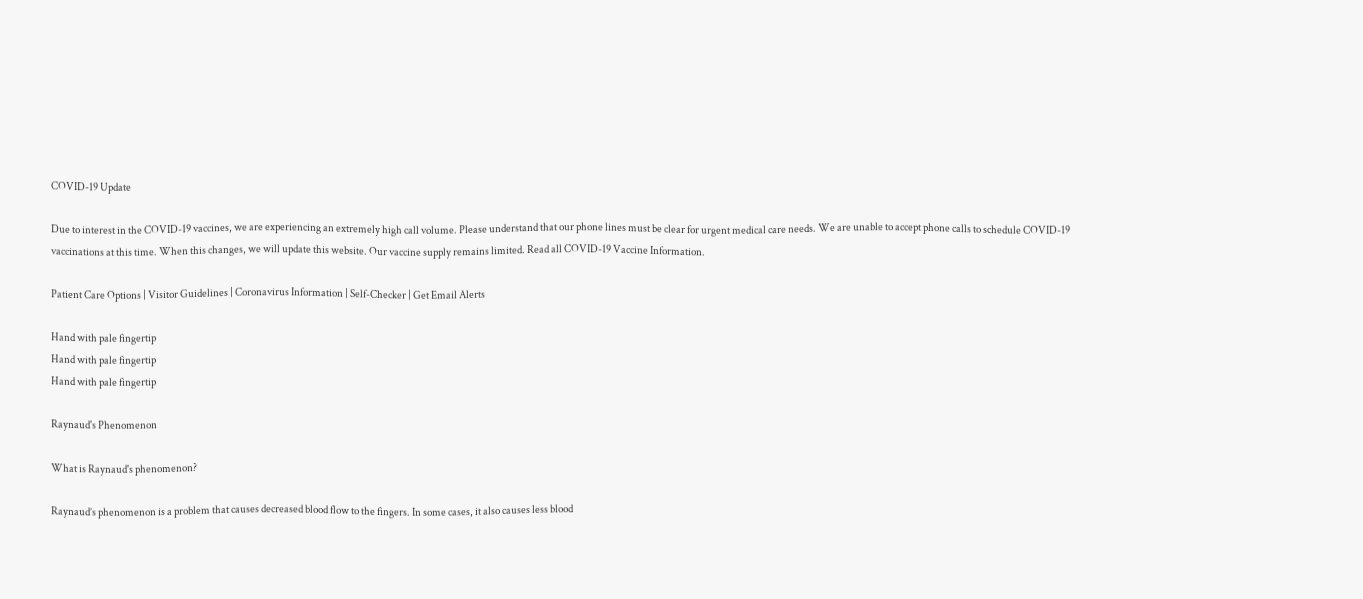COVID-19 Update

Due to interest in the COVID-19 vaccines, we are experiencing an extremely high call volume. Please understand that our phone lines must be clear for urgent medical care needs. We are unable to accept phone calls to schedule COVID-19 vaccinations at this time. When this changes, we will update this website. Our vaccine supply remains limited. Read all COVID-19 Vaccine Information.

Patient Care Options | Visitor Guidelines | Coronavirus Information | Self-Checker | Get Email Alerts

Hand with pale fingertip
Hand with pale fingertip
Hand with pale fingertip

Raynaud's Phenomenon

What is Raynaud's phenomenon?

Raynaud’s phenomenon is a problem that causes decreased blood flow to the fingers. In some cases, it also causes less blood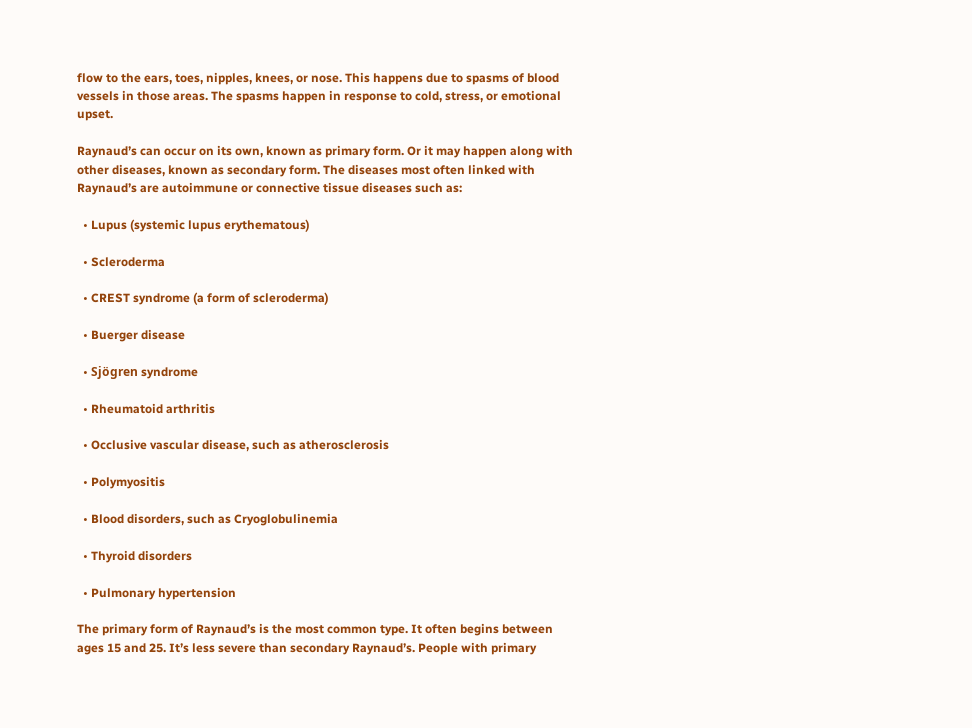flow to the ears, toes, nipples, knees, or nose. This happens due to spasms of blood vessels in those areas. The spasms happen in response to cold, stress, or emotional upset.

Raynaud’s can occur on its own, known as primary form. Or it may happen along with other diseases, known as secondary form. The diseases most often linked with Raynaud’s are autoimmune or connective tissue diseases such as:

  • Lupus (systemic lupus erythematous)

  • Scleroderma

  • CREST syndrome (a form of scleroderma)

  • Buerger disease

  • Sjögren syndrome

  • Rheumatoid arthritis

  • Occlusive vascular disease, such as atherosclerosis

  • Polymyositis

  • Blood disorders, such as Cryoglobulinemia

  • Thyroid disorders

  • Pulmonary hypertension

The primary form of Raynaud’s is the most common type. It often begins between ages 15 and 25. It’s less severe than secondary Raynaud’s. People with primary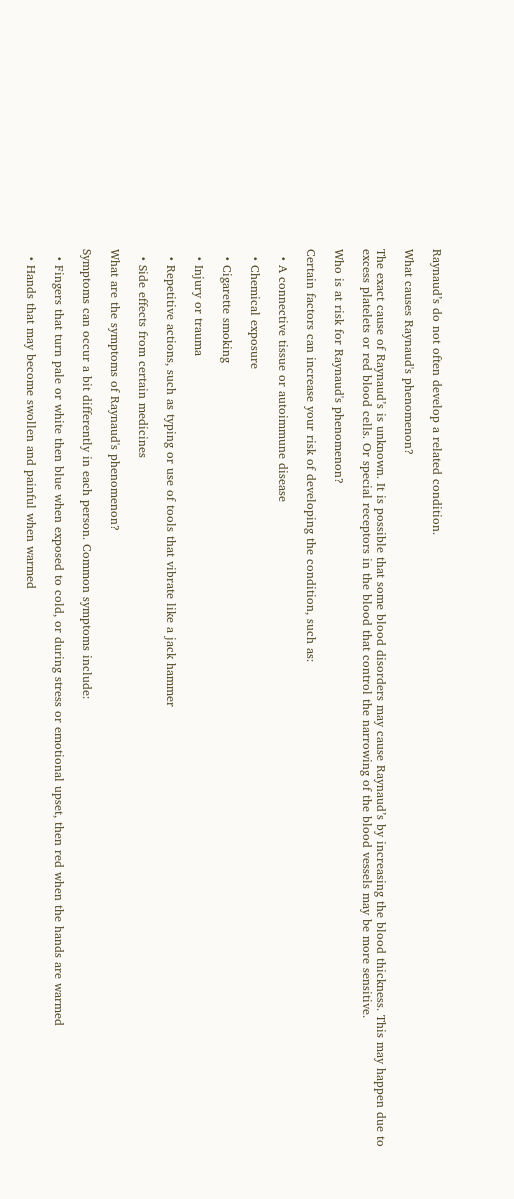Raynaud’s do not often develop a related condition.

What causes Raynaud's phenomenon?

The exact cause of Raynaud’s is unknown. It is possible that some blood disorders may cause Raynaud’s by increasing the blood thickness. This may happen due to excess platelets or red blood cells. Or special receptors in the blood that control the narrowing of the blood vessels may be more sensitive.

Who is at risk for Raynaud's phenomenon?

Certain factors can increase your risk of developing the condition, such as:

  • A connective tissue or autoimmune disease

  • Chemical exposure

  • Cigarette smoking

  • Injury or trauma

  • Repetitive actions, such as typing or use of tools that vibrate like a jack hammer

  • Side effects from certain medicines

What are the symptoms of Raynaud's phenomenon?

Symptoms can occur a bit differently in each person. Common symptoms include:

  • Fingers that turn pale or white then blue when exposed to cold, or during stress or emotional upset, then red when the hands are warmed

  • Hands that may become swollen and painful when warmed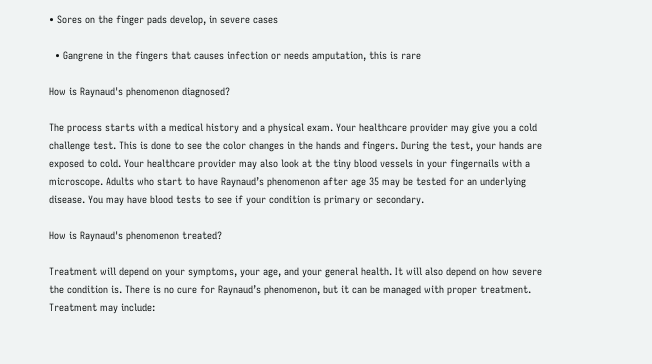• Sores on the finger pads develop, in severe cases

  • Gangrene in the fingers that causes infection or needs amputation, this is rare

How is Raynaud's phenomenon diagnosed?

The process starts with a medical history and a physical exam. Your healthcare provider may give you a cold challenge test. This is done to see the color changes in the hands and fingers. During the test, your hands are exposed to cold. Your healthcare provider may also look at the tiny blood vessels in your fingernails with a microscope. Adults who start to have Raynaud’s phenomenon after age 35 may be tested for an underlying disease. You may have blood tests to see if your condition is primary or secondary.

How is Raynaud's phenomenon treated?

Treatment will depend on your symptoms, your age, and your general health. It will also depend on how severe the condition is. There is no cure for Raynaud’s phenomenon, but it can be managed with proper treatment. Treatment may include: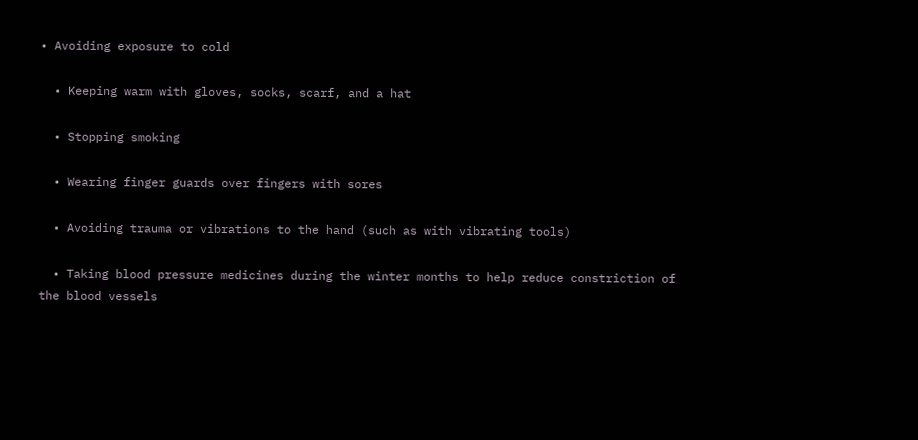• Avoiding exposure to cold

  • Keeping warm with gloves, socks, scarf, and a hat

  • Stopping smoking

  • Wearing finger guards over fingers with sores

  • Avoiding trauma or vibrations to the hand (such as with vibrating tools)

  • Taking blood pressure medicines during the winter months to help reduce constriction of the blood vessels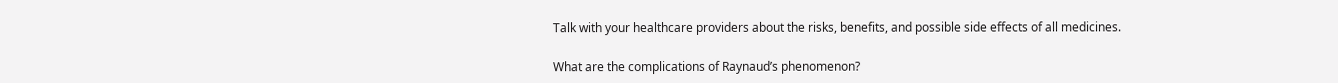Talk with your healthcare providers about the risks, benefits, and possible side effects of all medicines.

What are the complications of Raynaud’s phenomenon?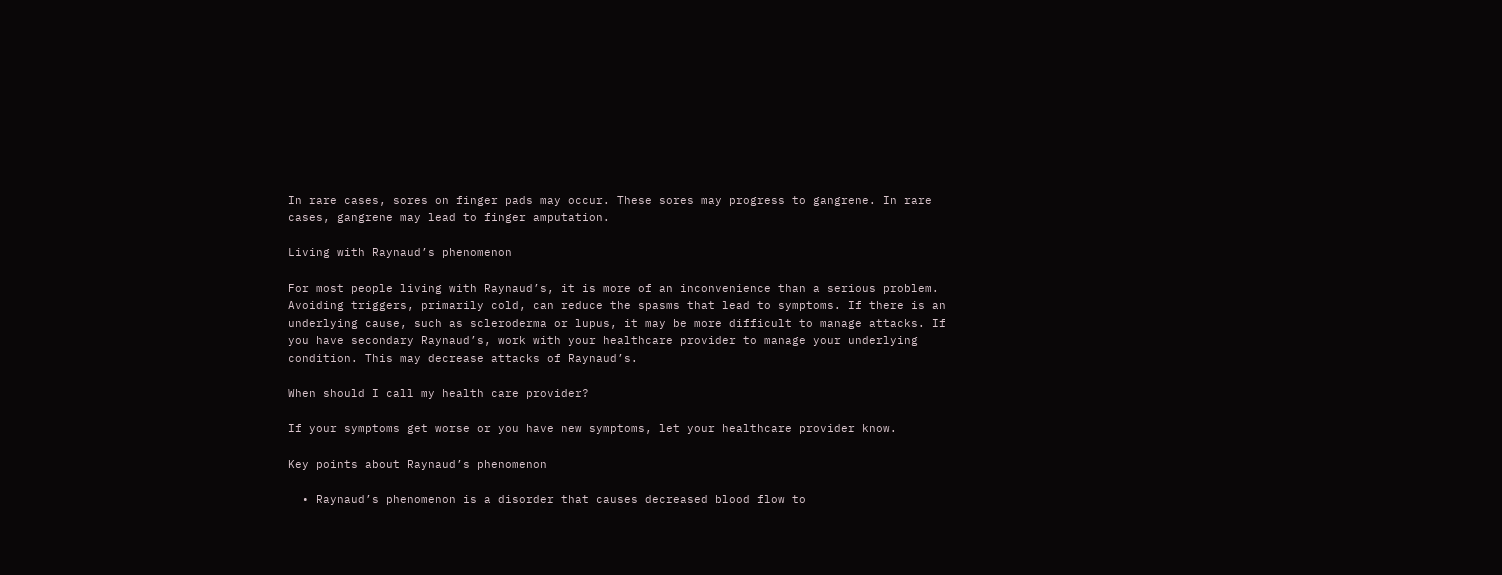In rare cases, sores on finger pads may occur. These sores may progress to gangrene. In rare cases, gangrene may lead to finger amputation.

Living with Raynaud’s phenomenon

For most people living with Raynaud’s, it is more of an inconvenience than a serious problem. Avoiding triggers, primarily cold, can reduce the spasms that lead to symptoms. If there is an underlying cause, such as scleroderma or lupus, it may be more difficult to manage attacks. If you have secondary Raynaud’s, work with your healthcare provider to manage your underlying condition. This may decrease attacks of Raynaud’s.

When should I call my health care provider?

If your symptoms get worse or you have new symptoms, let your healthcare provider know.

Key points about Raynaud’s phenomenon

  • Raynaud’s phenomenon is a disorder that causes decreased blood flow to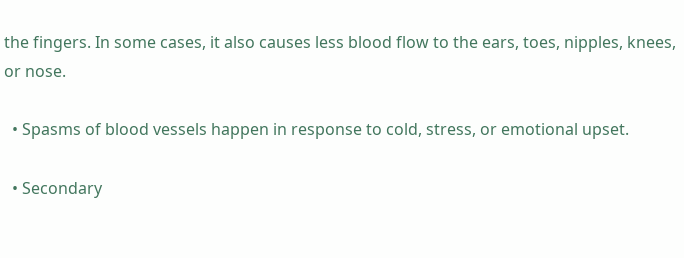the fingers. In some cases, it also causes less blood flow to the ears, toes, nipples, knees, or nose.

  • Spasms of blood vessels happen in response to cold, stress, or emotional upset.

  • Secondary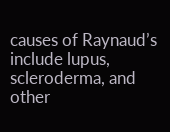causes of Raynaud’s include lupus, scleroderma, and other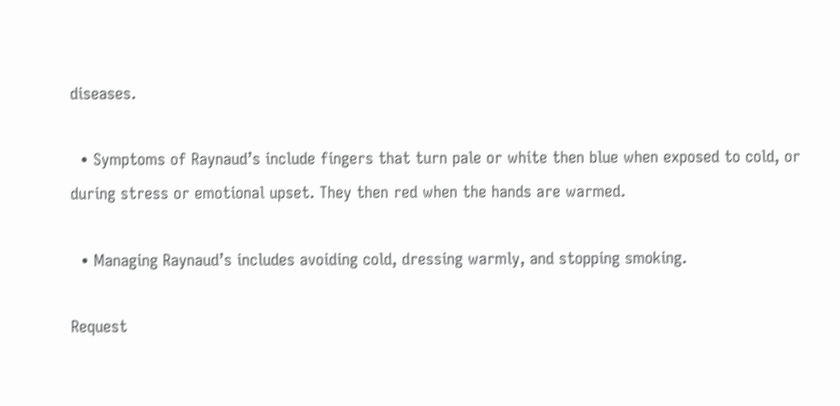diseases.

  • Symptoms of Raynaud’s include fingers that turn pale or white then blue when exposed to cold, or during stress or emotional upset. They then red when the hands are warmed.

  • Managing Raynaud’s includes avoiding cold, dressing warmly, and stopping smoking.

Request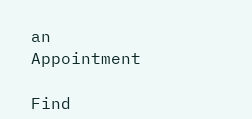an Appointment

Find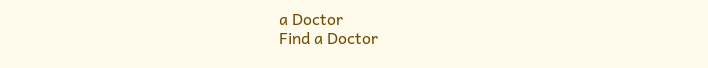a Doctor
Find a Doctor